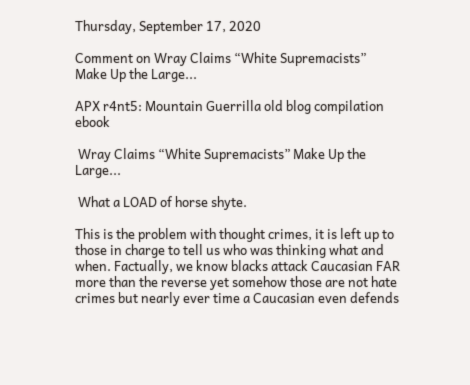Thursday, September 17, 2020

Comment on Wray Claims “White Supremacists” Make Up the Large...

APX r4nt5: Mountain Guerrilla old blog compilation ebook

 Wray Claims “White Supremacists” Make Up the Large...

 What a LOAD of horse shyte.

This is the problem with thought crimes, it is left up to those in charge to tell us who was thinking what and when. Factually, we know blacks attack Caucasian FAR more than the reverse yet somehow those are not hate crimes but nearly ever time a Caucasian even defends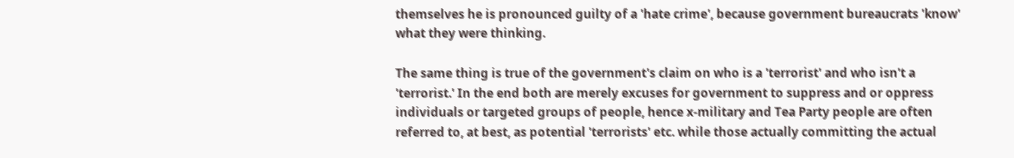themselves he is pronounced guilty of a 'hate crime', because government bureaucrats 'know' what they were thinking.

The same thing is true of the government's claim on who is a 'terrorist' and who isn't a 'terrorist.' In the end both are merely excuses for government to suppress and or oppress individuals or targeted groups of people, hence x-military and Tea Party people are often referred to, at best, as potential 'terrorists' etc. while those actually committing the actual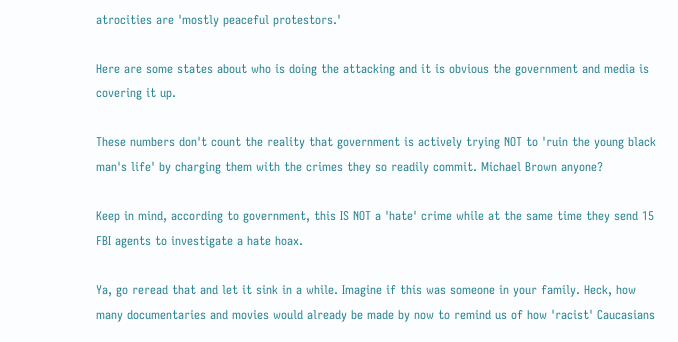atrocities are 'mostly peaceful protestors.'

Here are some states about who is doing the attacking and it is obvious the government and media is covering it up.

These numbers don't count the reality that government is actively trying NOT to 'ruin the young black man's life' by charging them with the crimes they so readily commit. Michael Brown anyone?

Keep in mind, according to government, this IS NOT a 'hate' crime while at the same time they send 15 FBI agents to investigate a hate hoax.

Ya, go reread that and let it sink in a while. Imagine if this was someone in your family. Heck, how many documentaries and movies would already be made by now to remind us of how 'racist' Caucasians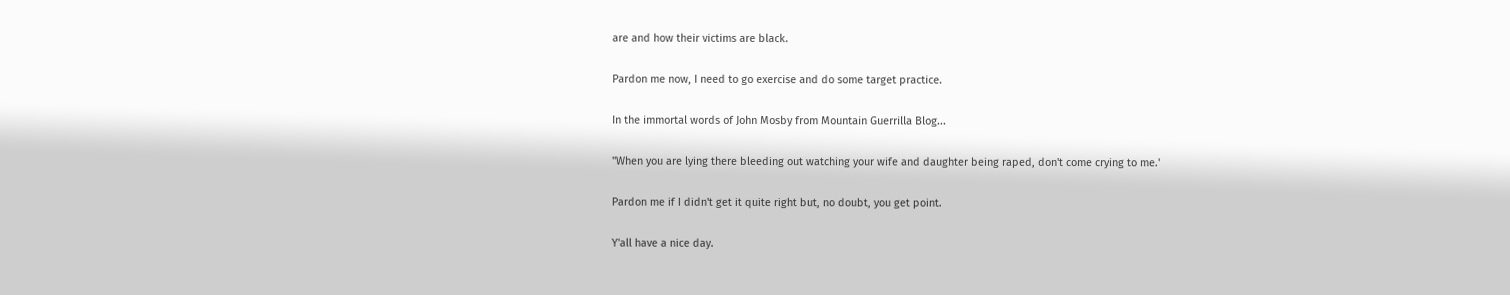are and how their victims are black.

Pardon me now, I need to go exercise and do some target practice.

In the immortal words of John Mosby from Mountain Guerrilla Blog...

"When you are lying there bleeding out watching your wife and daughter being raped, don't come crying to me.'

Pardon me if I didn't get it quite right but, no doubt, you get point.

Y'all have a nice day.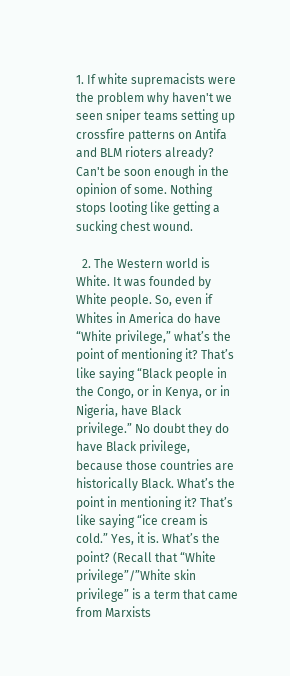1. If white supremacists were the problem why haven't we seen sniper teams setting up crossfire patterns on Antifa and BLM rioters already? Can't be soon enough in the opinion of some. Nothing stops looting like getting a sucking chest wound.

  2. The Western world is White. It was founded by White people. So, even if Whites in America do have “White privilege,” what’s the point of mentioning it? That’s like saying “Black people in the Congo, or in Kenya, or in Nigeria, have Black privilege.” No doubt they do have Black privilege, because those countries are historically Black. What’s the point in mentioning it? That’s like saying “ice cream is cold.” Yes, it is. What’s the point? (Recall that “White privilege”/”White skin privilege” is a term that came from Marxists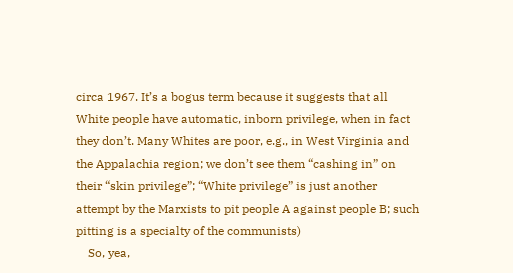circa 1967. It’s a bogus term because it suggests that all White people have automatic, inborn privilege, when in fact they don’t. Many Whites are poor, e.g., in West Virginia and the Appalachia region; we don’t see them “cashing in” on their “skin privilege”; “White privilege” is just another attempt by the Marxists to pit people A against people B; such pitting is a specialty of the communists)
    So, yea,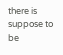there is suppose to be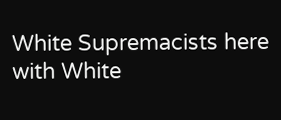White Supremacists here with White